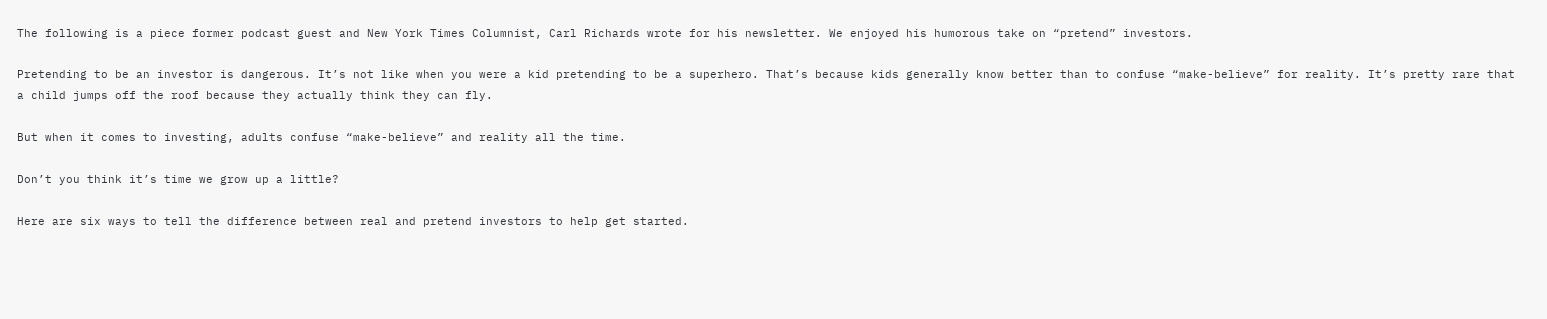The following is a piece former podcast guest and New York Times Columnist, Carl Richards wrote for his newsletter. We enjoyed his humorous take on “pretend” investors.

Pretending to be an investor is dangerous. It’s not like when you were a kid pretending to be a superhero. That’s because kids generally know better than to confuse “make-believe” for reality. It’s pretty rare that a child jumps off the roof because they actually think they can fly.

But when it comes to investing, adults confuse “make-believe” and reality all the time.

Don’t you think it’s time we grow up a little?

Here are six ways to tell the difference between real and pretend investors to help get started.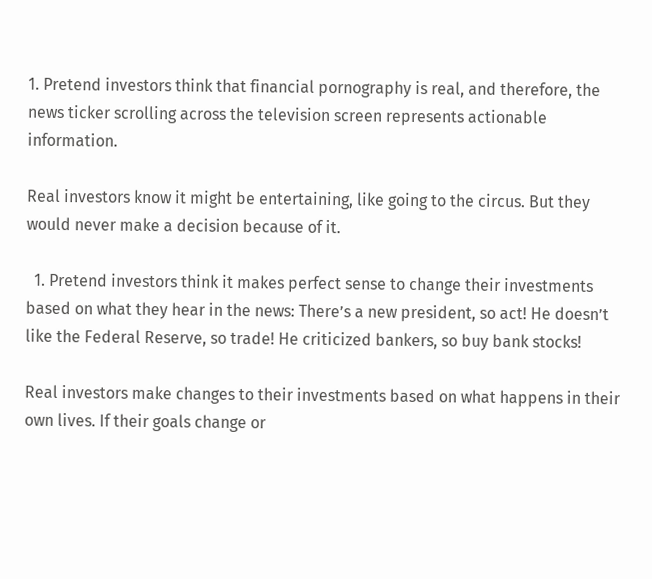1. Pretend investors think that financial pornography is real, and therefore, the news ticker scrolling across the television screen represents actionable information.

Real investors know it might be entertaining, like going to the circus. But they would never make a decision because of it.

  1. Pretend investors think it makes perfect sense to change their investments based on what they hear in the news: There’s a new president, so act! He doesn’t like the Federal Reserve, so trade! He criticized bankers, so buy bank stocks!

Real investors make changes to their investments based on what happens in their own lives. If their goals change or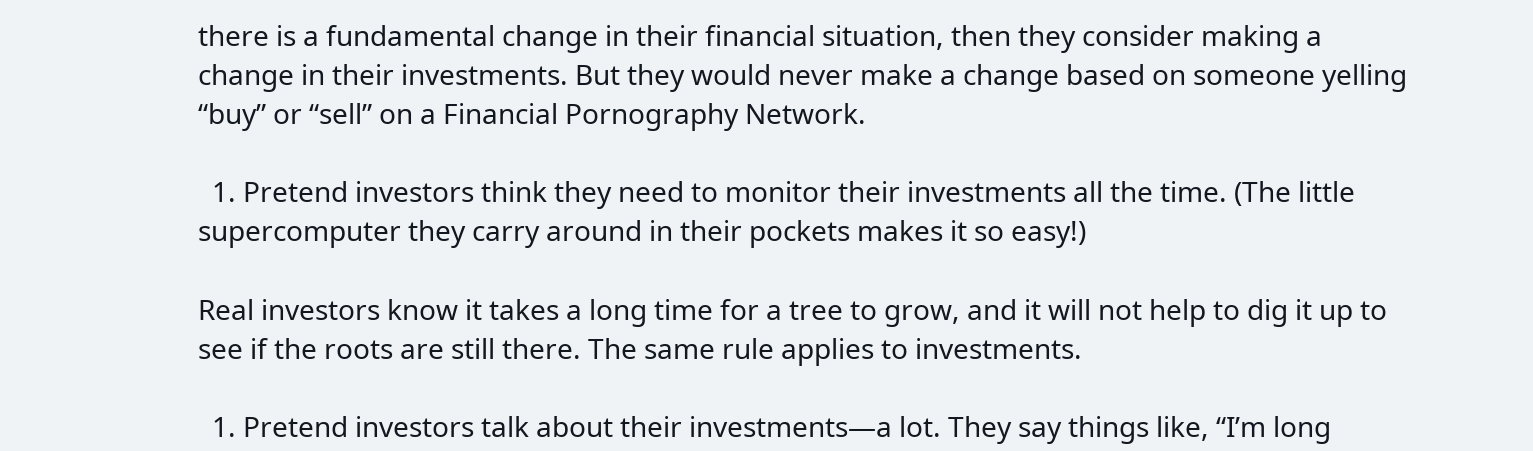there is a fundamental change in their financial situation, then they consider making a change in their investments. But they would never make a change based on someone yelling “buy” or “sell” on a Financial Pornography Network.

  1. Pretend investors think they need to monitor their investments all the time. (The little supercomputer they carry around in their pockets makes it so easy!)

Real investors know it takes a long time for a tree to grow, and it will not help to dig it up to see if the roots are still there. The same rule applies to investments.

  1. Pretend investors talk about their investments—a lot. They say things like, “I’m long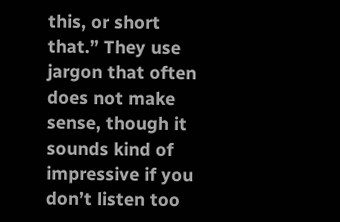this, or short that.” They use jargon that often does not make sense, though it sounds kind of impressive if you don’t listen too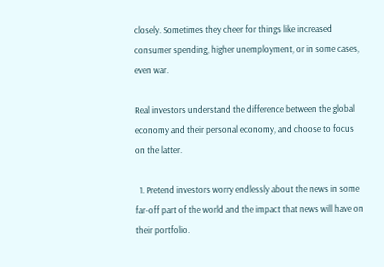closely. Sometimes they cheer for things like increased consumer spending, higher unemployment, or in some cases, even war.

Real investors understand the difference between the global economy and their personal economy, and choose to focus on the latter.

  1. Pretend investors worry endlessly about the news in some far-off part of the world and the impact that news will have on their portfolio.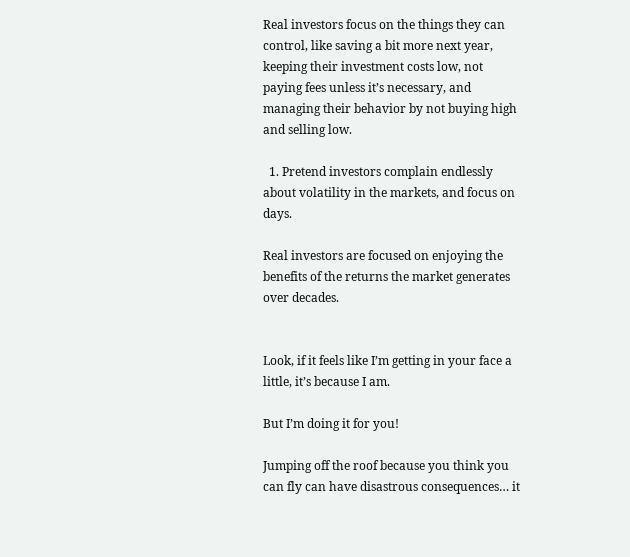Real investors focus on the things they can control, like saving a bit more next year, keeping their investment costs low, not paying fees unless it’s necessary, and managing their behavior by not buying high and selling low.

  1. Pretend investors complain endlessly about volatility in the markets, and focus on days.

Real investors are focused on enjoying the benefits of the returns the market generates over decades.


Look, if it feels like I’m getting in your face a little, it’s because I am.

But I’m doing it for you!

Jumping off the roof because you think you can fly can have disastrous consequences… it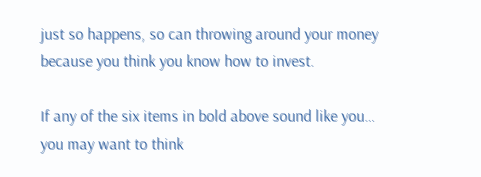just so happens, so can throwing around your money because you think you know how to invest.

If any of the six items in bold above sound like you… you may want to think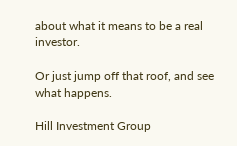about what it means to be a real investor.

Or just jump off that roof, and see what happens.

Hill Investment Group